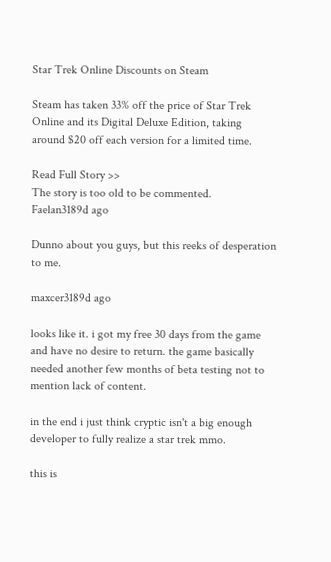Star Trek Online Discounts on Steam

Steam has taken 33% off the price of Star Trek Online and its Digital Deluxe Edition, taking around $20 off each version for a limited time.

Read Full Story >>
The story is too old to be commented.
Faelan3189d ago

Dunno about you guys, but this reeks of desperation to me.

maxcer3189d ago

looks like it. i got my free 30 days from the game and have no desire to return. the game basically needed another few months of beta testing not to mention lack of content.

in the end i just think cryptic isn't a big enough developer to fully realize a star trek mmo.

this is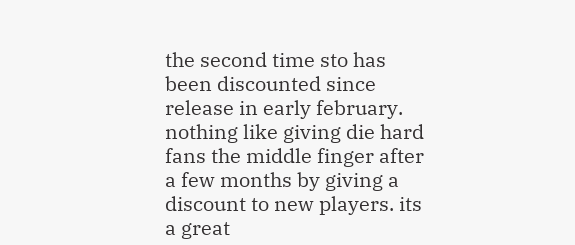the second time sto has been discounted since release in early february. nothing like giving die hard fans the middle finger after a few months by giving a discount to new players. its a great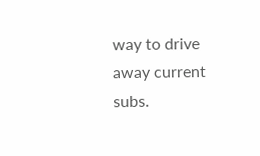way to drive away current subs.